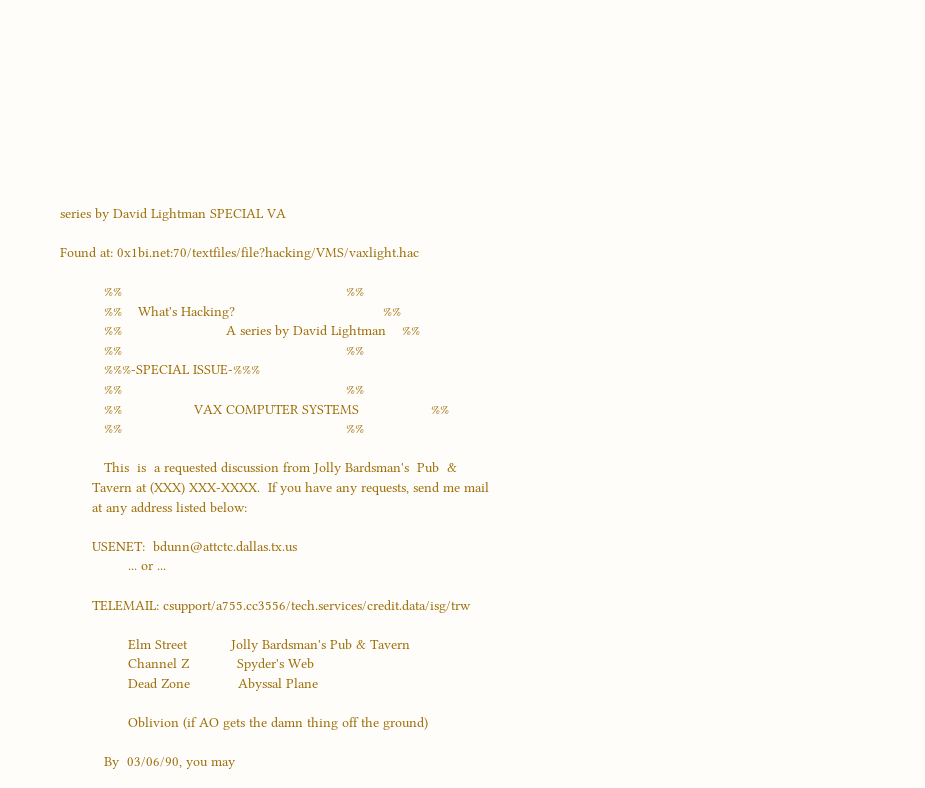series by David Lightman SPECIAL VA

Found at: 0x1bi.net:70/textfiles/file?hacking/VMS/vaxlight.hac

           %%                                                        %%
           %%    What's Hacking?                                     %%
           %%                          A series by David Lightman    %%
           %%                                                        %%
           %%%-SPECIAL ISSUE-%%%
           %%                                                        %%
           %%                  VAX COMPUTER SYSTEMS                  %%
           %%                                                        %%

           This  is  a requested discussion from Jolly Bardsman's  Pub  &
        Tavern at (XXX) XXX-XXXX.  If you have any requests, send me mail
        at any address listed below:

        USENET:  bdunn@attctc.dallas.tx.us
                 ... or ...

        TELEMAIL: csupport/a755.cc3556/tech.services/credit.data/isg/trw

                 Elm Street           Jolly Bardsman's Pub & Tavern
                 Channel Z            Spyder's Web
                 Dead Zone            Abyssal Plane

                 Oblivion (if AO gets the damn thing off the ground)

           By  03/06/90, you may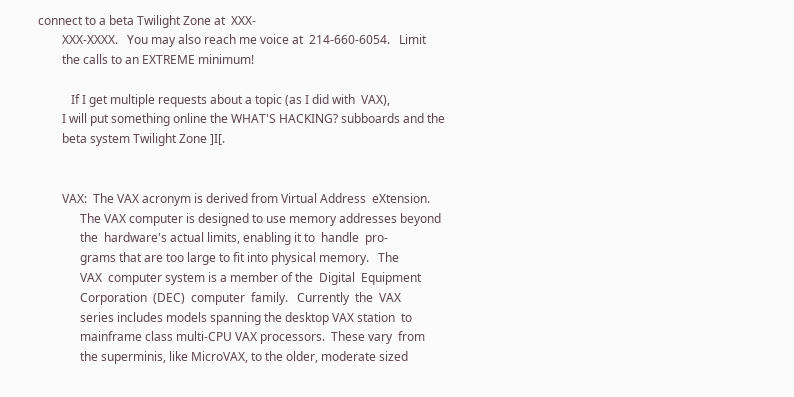connect to a beta Twilight Zone at  XXX-
        XXX-XXXX.   You may also reach me voice at  214-660-6054.   Limit
        the calls to an EXTREME minimum!

           If I get multiple requests about a topic (as I did with  VAX),
        I will put something online the WHAT'S HACKING? subboards and the
        beta system Twilight Zone ]I[.


        VAX:  The VAX acronym is derived from Virtual Address  eXtension.
              The VAX computer is designed to use memory addresses beyond
              the  hardware's actual limits, enabling it to  handle  pro-
              grams that are too large to fit into physical memory.   The
              VAX  computer system is a member of the  Digital  Equipment
              Corporation  (DEC)  computer  family.   Currently  the  VAX
              series includes models spanning the desktop VAX station  to
              mainframe class multi-CPU VAX processors.  These vary  from
              the superminis, like MicroVAX, to the older, moderate sized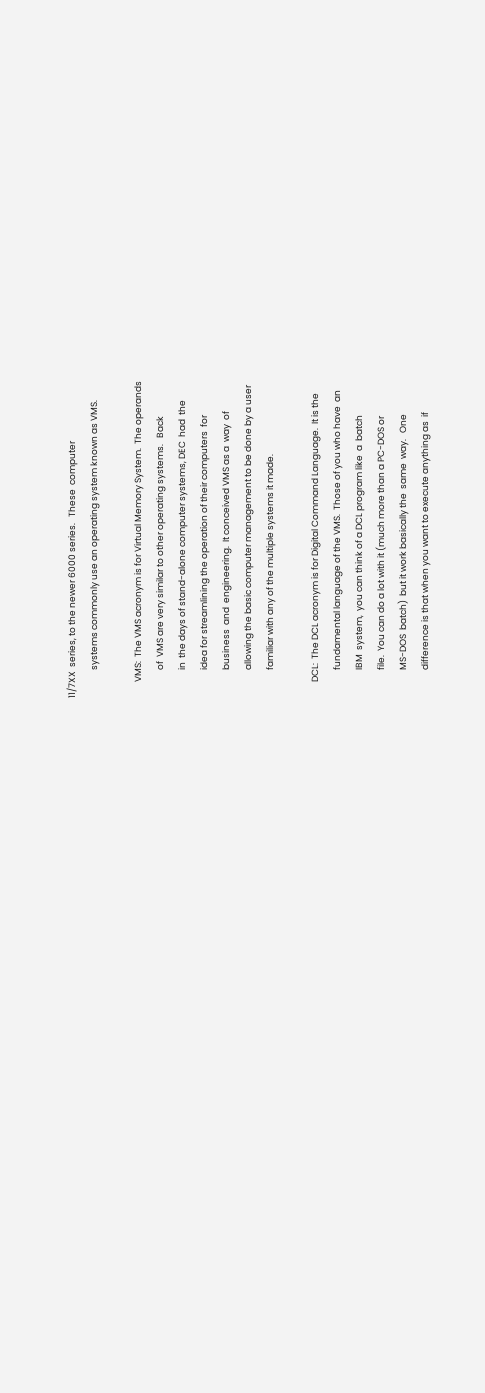11/7XX  series, to the newer 6000 series.   These  computer
              systems commonly use an operating system known as VMS.

        VMS:  The VMS acronym is for Virtual Memory System.  The operands
              of  VMS are very similar to other operating systems.   Back
              in  the days of stand-alone computer systems, DEC  had  the
              idea for streamlining the operation of their computers  for
              business  and  engineering.  It conceived VMS as a  way  of
              allowing the basic computer management to be done by a user
              familiar with any of the multiple systems it made.

        DCL:  The DCL acronym is for Digital Command Language.  It is the
              fundamental language of the VMS.  Those of you who have  an
              IBM  system,  you can think of a DCL program like  a  batch
              file.  You can do a lot with it (much more than a PC-DOS or
              MS-DOS  batch)  but it work basically the  same  way.   One
              difference is that when you want to execute anything as  if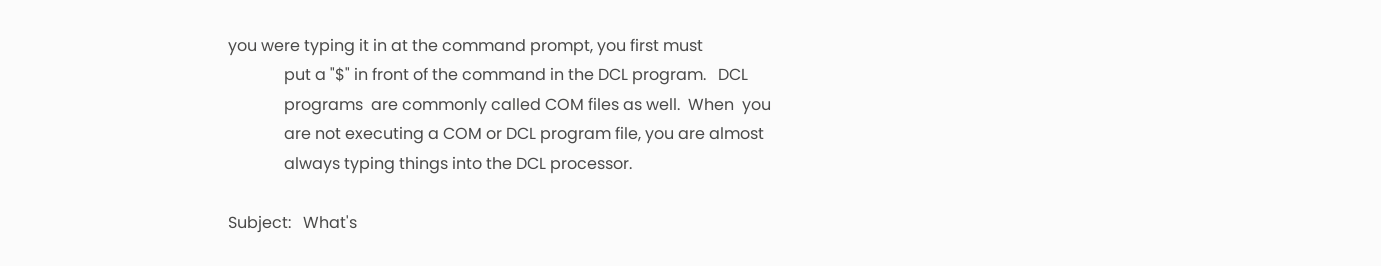you were typing it in at the command prompt, you first must
              put a "$" in front of the command in the DCL program.   DCL
              programs  are commonly called COM files as well.  When  you
              are not executing a COM or DCL program file, you are almost
              always typing things into the DCL processor.

Subject:   What's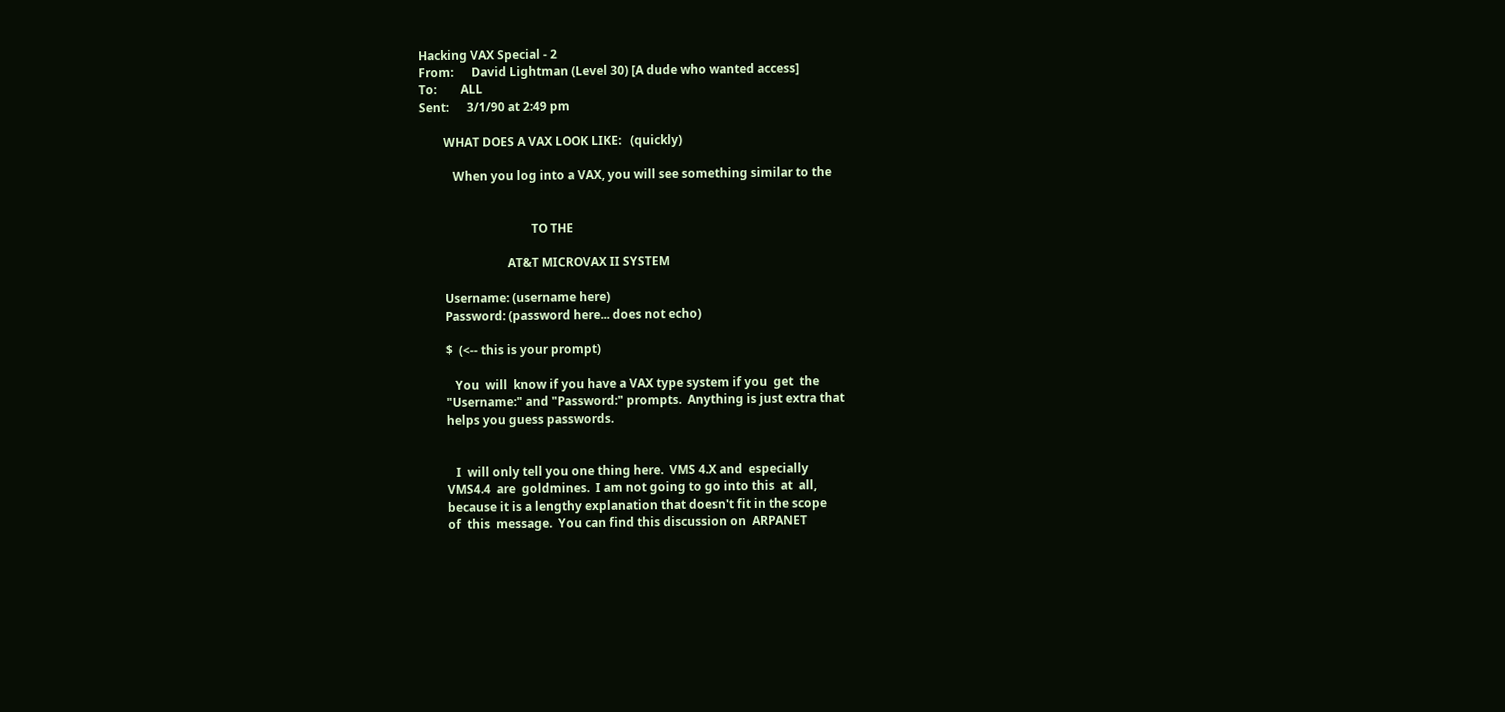Hacking VAX Special - 2
From:      David Lightman (Level 30) [A dude who wanted access]
To:        ALL
Sent:      3/1/90 at 2:49 pm

        WHAT DOES A VAX LOOK LIKE:   (quickly)

           When you log into a VAX, you will see something similar to the


                                     TO THE

                             AT&T MICROVAX II SYSTEM

        Username: (username here)
        Password: (password here... does not echo)

        $  (<-- this is your prompt)

           You  will  know if you have a VAX type system if you  get  the
        "Username:" and "Password:" prompts.  Anything is just extra that
        helps you guess passwords.


           I  will only tell you one thing here.  VMS 4.X and  especially
        VMS4.4  are  goldmines.  I am not going to go into this  at  all,
        because it is a lengthy explanation that doesn't fit in the scope
        of  this  message.  You can find this discussion on  ARPANET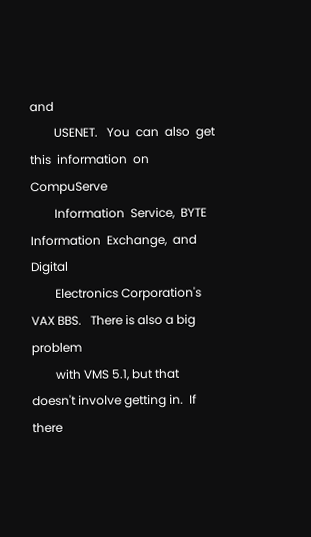and
        USENET.   You  can  also  get  this  information  on   CompuServe
        Information  Service,  BYTE  Information  Exchange,  and  Digital
        Electronics Corporation's VAX BBS.   There is also a big  problem
        with VMS 5.1, but that doesn't involve getting in.  If there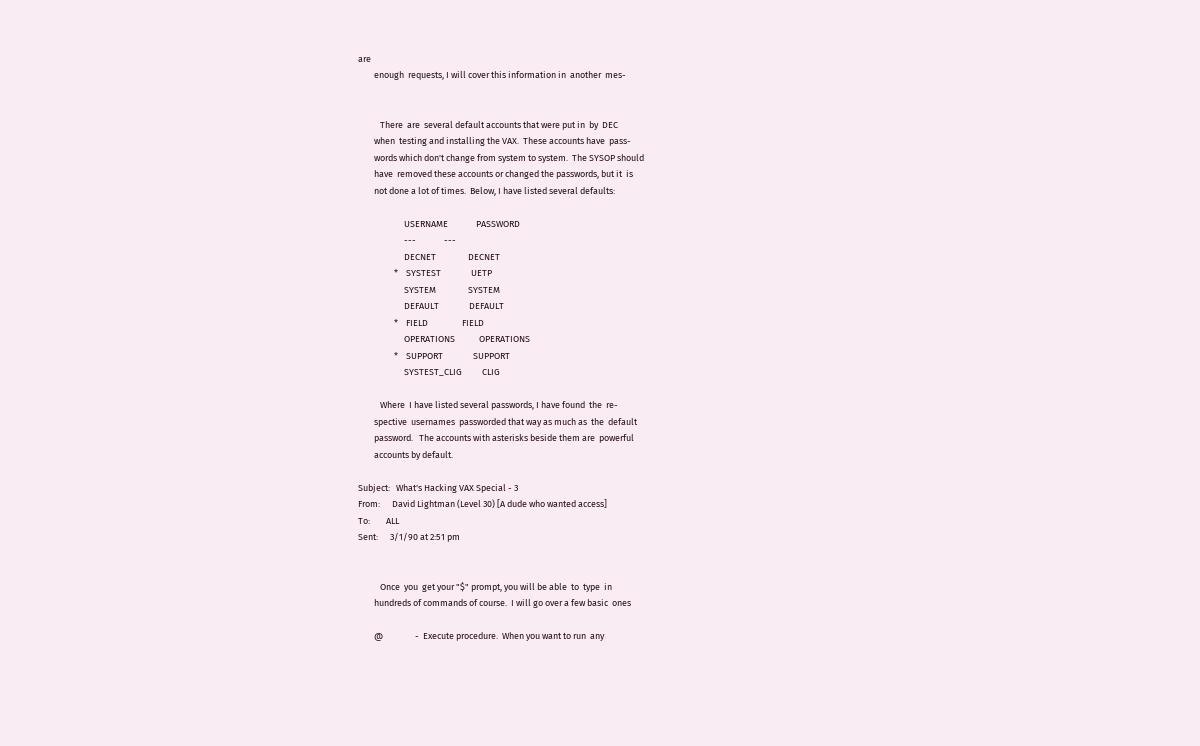are
        enough  requests, I will cover this information in  another  mes-


           There  are  several default accounts that were put in  by  DEC
        when  testing and installing the VAX.  These accounts have  pass-
        words which don't change from system to system.  The SYSOP should
        have  removed these accounts or changed the passwords, but it  is
        not done a lot of times.  Below, I have listed several defaults:

                       USERNAME              PASSWORD
                       ---              ---
                       DECNET                DECNET
                  *    SYSTEST               UETP
                       SYSTEM                SYSTEM
                       DEFAULT               DEFAULT
                  *    FIELD                 FIELD
                       OPERATIONS            OPERATIONS
                  *    SUPPORT               SUPPORT
                       SYSTEST_CLIG          CLIG

           Where  I have listed several passwords, I have found  the  re-
        spective  usernames  passworded that way as much as  the  default
        password.   The accounts with asterisks beside them are  powerful
        accounts by default.

Subject:   What's Hacking VAX Special - 3
From:      David Lightman (Level 30) [A dude who wanted access]
To:        ALL
Sent:      3/1/90 at 2:51 pm


           Once  you  get your "$" prompt, you will be able  to  type  in
        hundreds of commands of course.  I will go over a few basic  ones

        @                -  Execute procedure.  When you want to run  any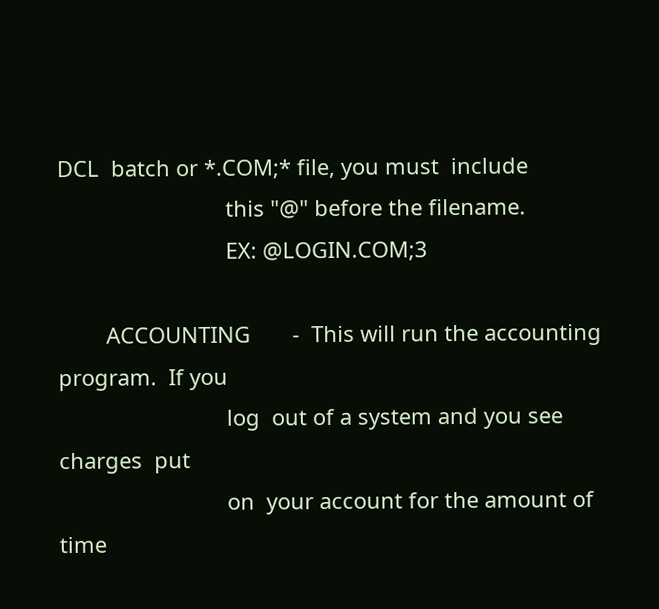DCL  batch or *.COM;* file, you must  include
                            this "@" before the filename.
                            EX: @LOGIN.COM;3

        ACCOUNTING       -  This will run the accounting program.  If you
                            log  out of a system and you see charges  put
                            on  your account for the amount of  time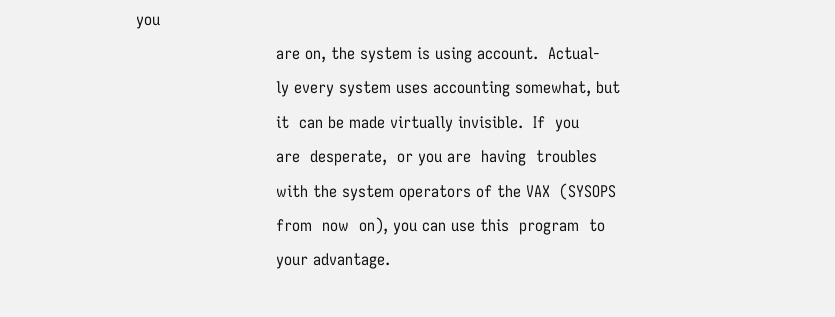you
                            are on, the system is using account.  Actual-
                            ly every system uses accounting somewhat, but
                            it  can be made virtually invisible.  If  you
                            are  desperate,  or you are  having  troubles
                            with the system operators of the VAX  (SYSOPS
                            from  now  on), you can use this  program  to
                            your advantage.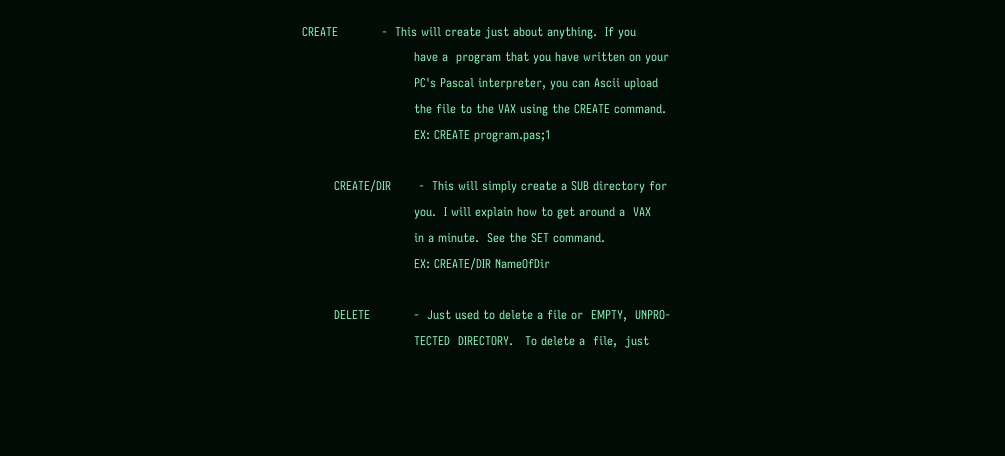CREATE           -  This will create just about anything.  If you
                            have a  program that you have written on your
                            PC's Pascal interpreter, you can Ascii upload
                            the file to the VAX using the CREATE command.
                            EX: CREATE program.pas;1

        CREATE/DIR       -  This will simply create a SUB directory for
                            you.  I will explain how to get around a  VAX
                            in a minute.  See the SET command.
                            EX: CREATE/DIR NameOfDir

        DELETE           -  Just used to delete a file or  EMPTY,  UNPRO-
                            TECTED  DIRECTORY.   To delete a  file,  just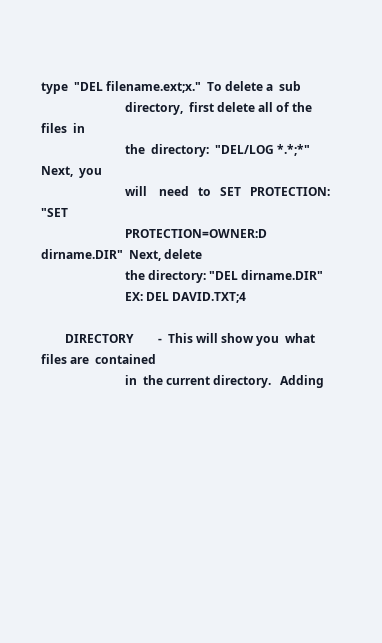type  "DEL filename.ext;x."  To delete a  sub
                            directory,  first delete all of the files  in
                            the  directory:  "DEL/LOG *.*;*"   Next,  you
                            will    need   to   SET   PROTECTION:    "SET
                            PROTECTION=OWNER:D dirname.DIR"  Next, delete
                            the directory: "DEL dirname.DIR"
                            EX: DEL DAVID.TXT;4

        DIRECTORY        -  This will show you  what files are  contained
                            in  the current directory.   Adding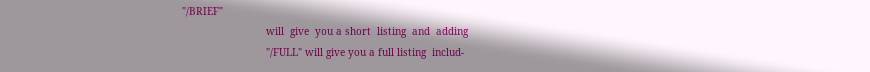"/BRIEF"
                            will  give  you a short  listing  and  adding
                            "/FULL" will give you a full listing  includ-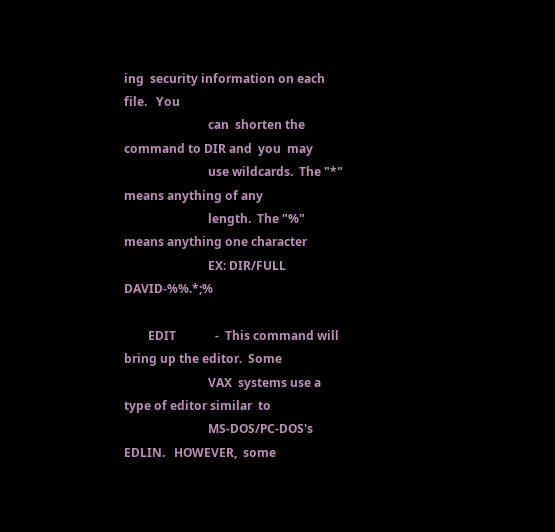ing  security information on each file.   You
                            can  shorten the command to DIR and  you  may
                            use wildcards.  The "*" means anything of any
                            length.  The "%" means anything one character
                            EX: DIR/FULL DAVID-%%.*;%

        EDIT             -  This command will  bring up the editor.  Some
                            VAX  systems use a type of editor similar  to
                            MS-DOS/PC-DOS's  EDLIN.   HOWEVER,  some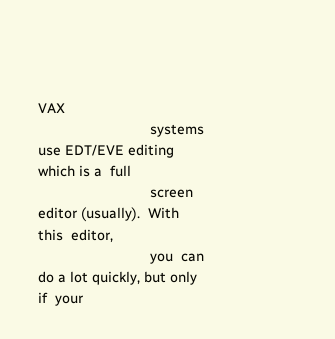VAX
                            systems  use EDT/EVE editing which is a  full
                            screen  editor (usually).  With this  editor,
                            you  can do a lot quickly, but only  if  your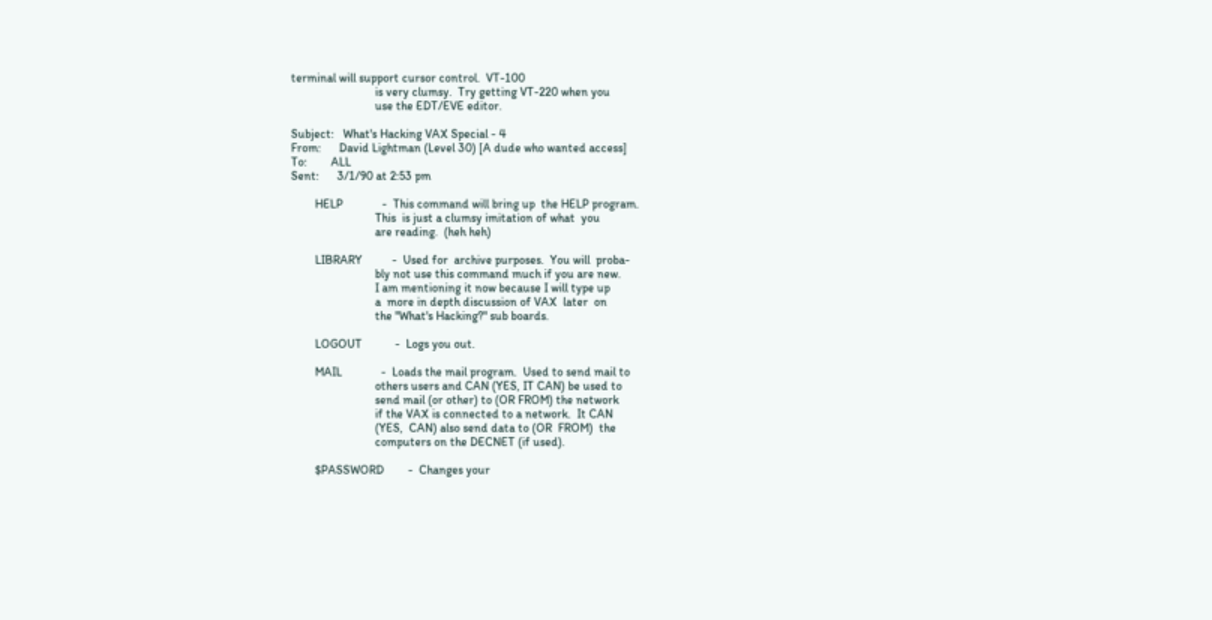terminal will support cursor control.  VT-100
                            is very clumsy.  Try getting VT-220 when you
                            use the EDT/EVE editor.

Subject:   What's Hacking VAX Special - 4
From:      David Lightman (Level 30) [A dude who wanted access]
To:        ALL
Sent:      3/1/90 at 2:53 pm

        HELP             -  This command will bring up  the HELP program.
                            This  is just a clumsy imitation of what  you
                            are reading.  (heh heh)

        LIBRARY          -  Used for  archive purposes.  You will  proba-
                            bly not use this command much if you are new.
                            I am mentioning it now because I will type up
                            a  more in depth discussion of VAX  later  on
                            the "What's Hacking?" sub boards.

        LOGOUT           -  Logs you out.

        MAIL             -  Loads the mail program.  Used to send mail to
                            others users and CAN (YES, IT CAN) be used to
                            send mail (or other) to (OR FROM) the network
                            if the VAX is connected to a network.  It CAN
                            (YES,  CAN) also send data to (OR  FROM)  the
                            computers on the DECNET (if used).

        $PASSWORD        -  Changes your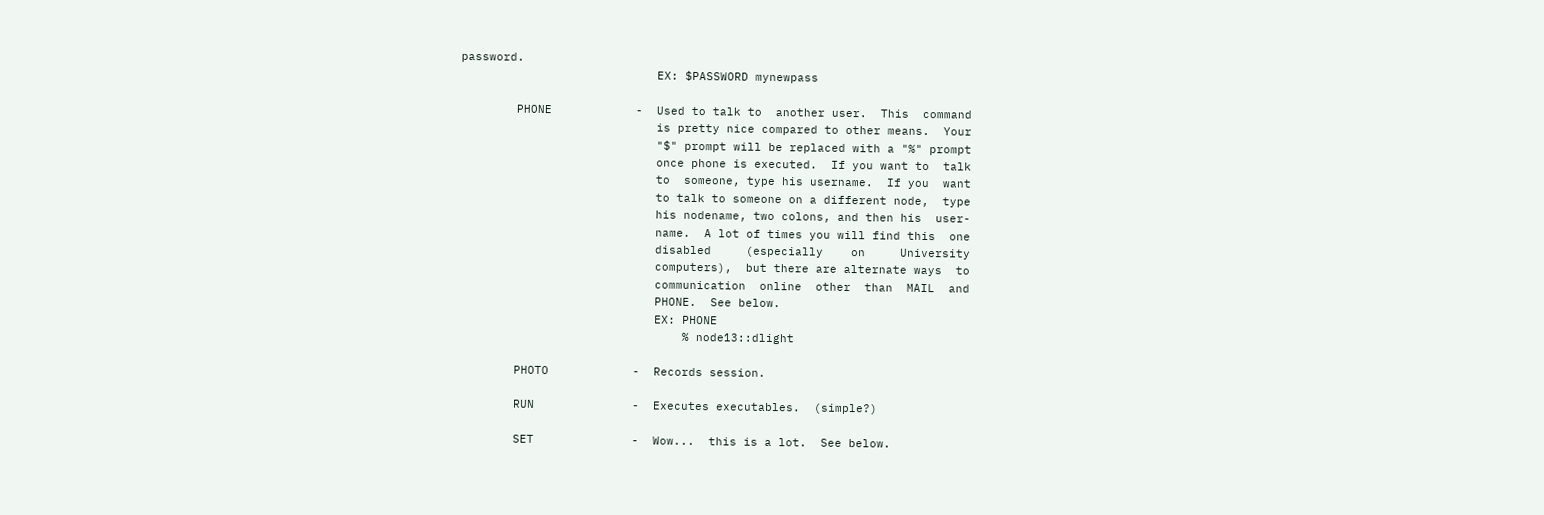password.
                            EX: $PASSWORD mynewpass

        PHONE            -  Used to talk to  another user.  This  command
                            is pretty nice compared to other means.  Your
                            "$" prompt will be replaced with a "%" prompt
                            once phone is executed.  If you want to  talk
                            to  someone, type his username.  If you  want
                            to talk to someone on a different node,  type
                            his nodename, two colons, and then his  user-
                            name.  A lot of times you will find this  one
                            disabled     (especially    on     University
                            computers),  but there are alternate ways  to
                            communication  online  other  than  MAIL  and
                            PHONE.  See below.
                            EX: PHONE
                                % node13::dlight

        PHOTO            -  Records session.

        RUN              -  Executes executables.  (simple?)

        SET              -  Wow...  this is a lot.  See below.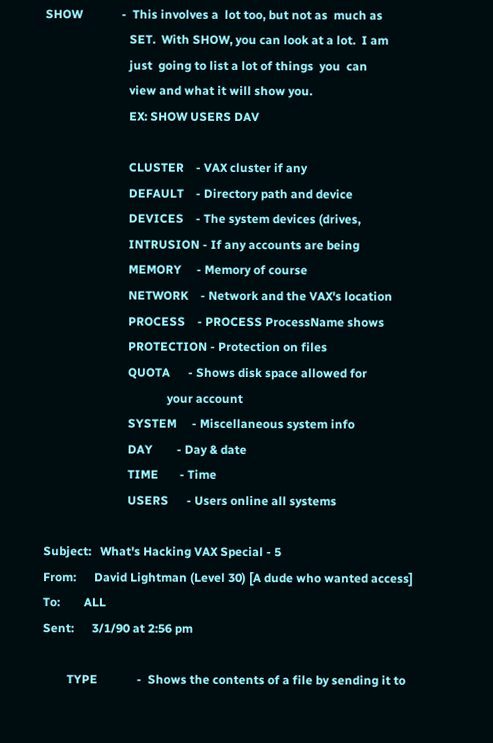SHOW             -  This involves a  lot too, but not as  much as
                            SET.  With SHOW, you can look at a lot.  I am
                            just  going to list a lot of things  you  can
                            view and what it will show you.
                            EX: SHOW USERS DAV

                            CLUSTER    - VAX cluster if any
                            DEFAULT    - Directory path and device
                            DEVICES    - The system devices (drives,
                            INTRUSION - If any accounts are being
                            MEMORY     - Memory of course
                            NETWORK    - Network and the VAX's location
                            PROCESS    - PROCESS ProcessName shows
                            PROTECTION - Protection on files
                            QUOTA      - Shows disk space allowed for
                                         your account
                            SYSTEM     - Miscellaneous system info
                            DAY        - Day & date
                            TIME       - Time
                            USERS      - Users online all systems

Subject:   What's Hacking VAX Special - 5
From:      David Lightman (Level 30) [A dude who wanted access]
To:        ALL
Sent:      3/1/90 at 2:56 pm

        TYPE             -  Shows the contents of a file by sending it to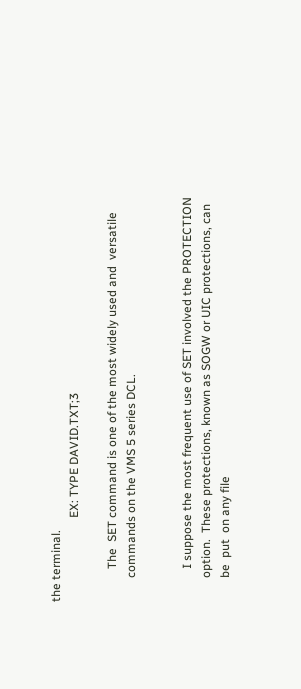the terminal.
                            EX: TYPE DAVID.TXT;3

           The  SET command is one of the most widely used and  versatile
        commands on the VMS 5 series DCL.


           I suppose the most frequent use of SET involved the PROTECTION
        option.  These protections, known as SOGW or UIC protections, can
        be  put  on any file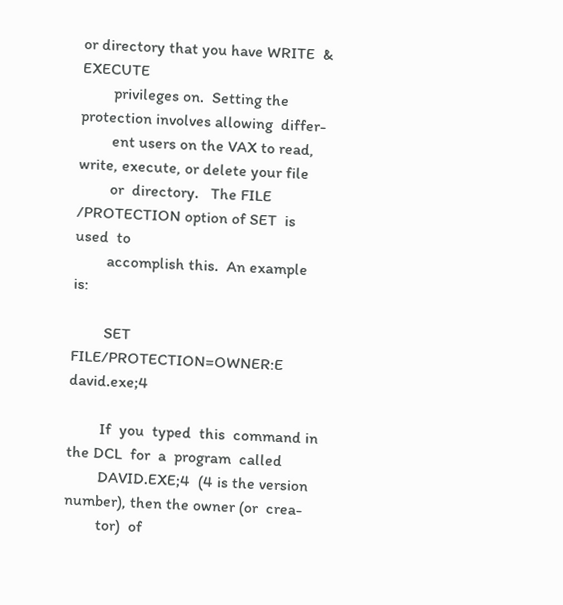or directory that you have WRITE  &  EXECUTE
        privileges on.  Setting the protection involves allowing  differ-
        ent users on the VAX to read, write, execute, or delete your file
        or  directory.   The FILE /PROTECTION option of SET  is  used  to
        accomplish this.  An example is:

        SET FILE/PROTECTION=OWNER:E david.exe;4

        If  you  typed  this  command in the DCL  for  a  program  called
        DAVID.EXE;4  (4 is the version number), then the owner (or  crea-
        tor)  of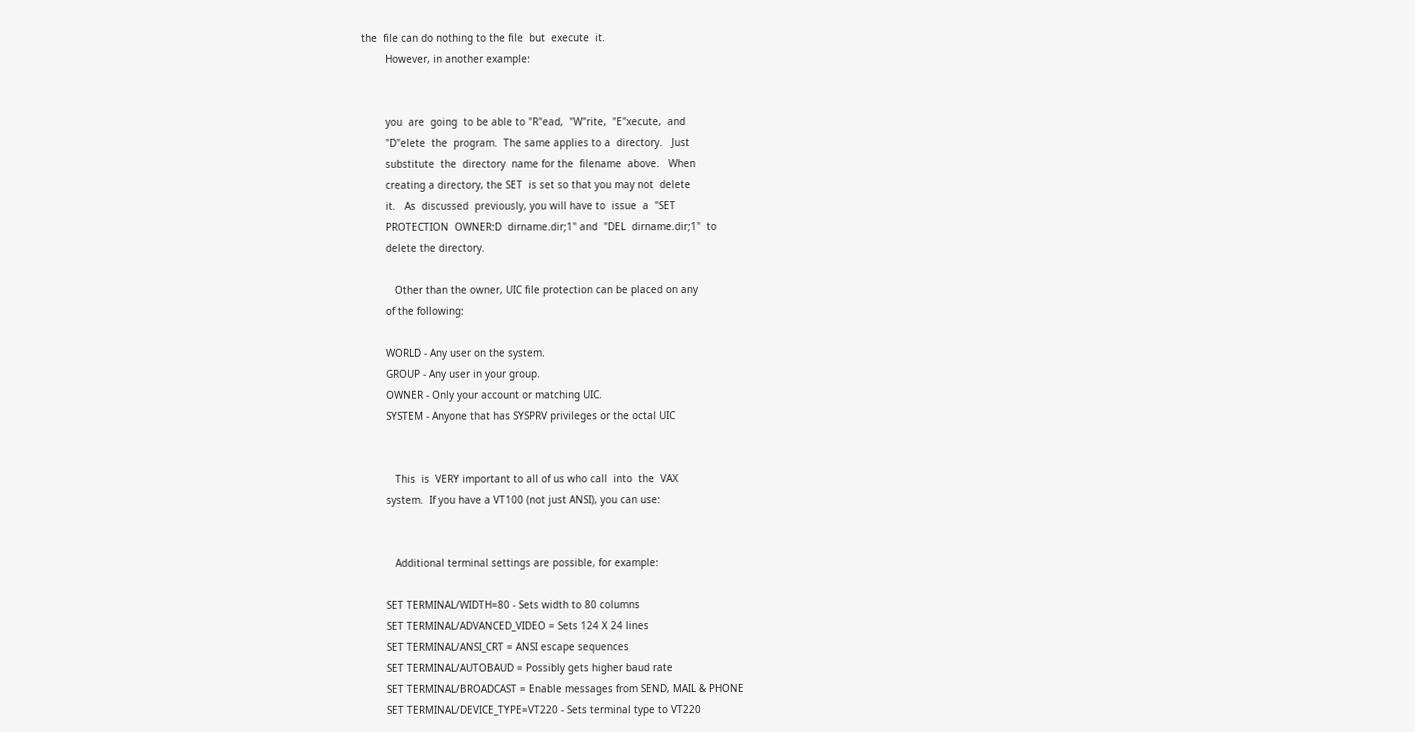the  file can do nothing to the file  but  execute  it.
        However, in another example:


        you  are  going  to be able to "R"ead,  "W"rite,  "E"xecute,  and
        "D"elete  the  program.  The same applies to a  directory.   Just
        substitute  the  directory  name for the  filename  above.   When
        creating a directory, the SET  is set so that you may not  delete
        it.   As  discussed  previously, you will have to  issue  a  "SET
        PROTECTION  OWNER:D  dirname.dir;1" and  "DEL  dirname.dir;1"  to
        delete the directory.

           Other than the owner, UIC file protection can be placed on any
        of the following:

        WORLD - Any user on the system.
        GROUP - Any user in your group.
        OWNER - Only your account or matching UIC.
        SYSTEM - Anyone that has SYSPRV privileges or the octal UIC


           This  is  VERY important to all of us who call  into  the  VAX
        system.  If you have a VT100 (not just ANSI), you can use:


           Additional terminal settings are possible, for example:

        SET TERMINAL/WIDTH=80 - Sets width to 80 columns
        SET TERMINAL/ADVANCED_VIDEO = Sets 124 X 24 lines
        SET TERMINAL/ANSI_CRT = ANSI escape sequences
        SET TERMINAL/AUTOBAUD = Possibly gets higher baud rate
        SET TERMINAL/BROADCAST = Enable messages from SEND, MAIL & PHONE
        SET TERMINAL/DEVICE_TYPE=VT220 - Sets terminal type to VT220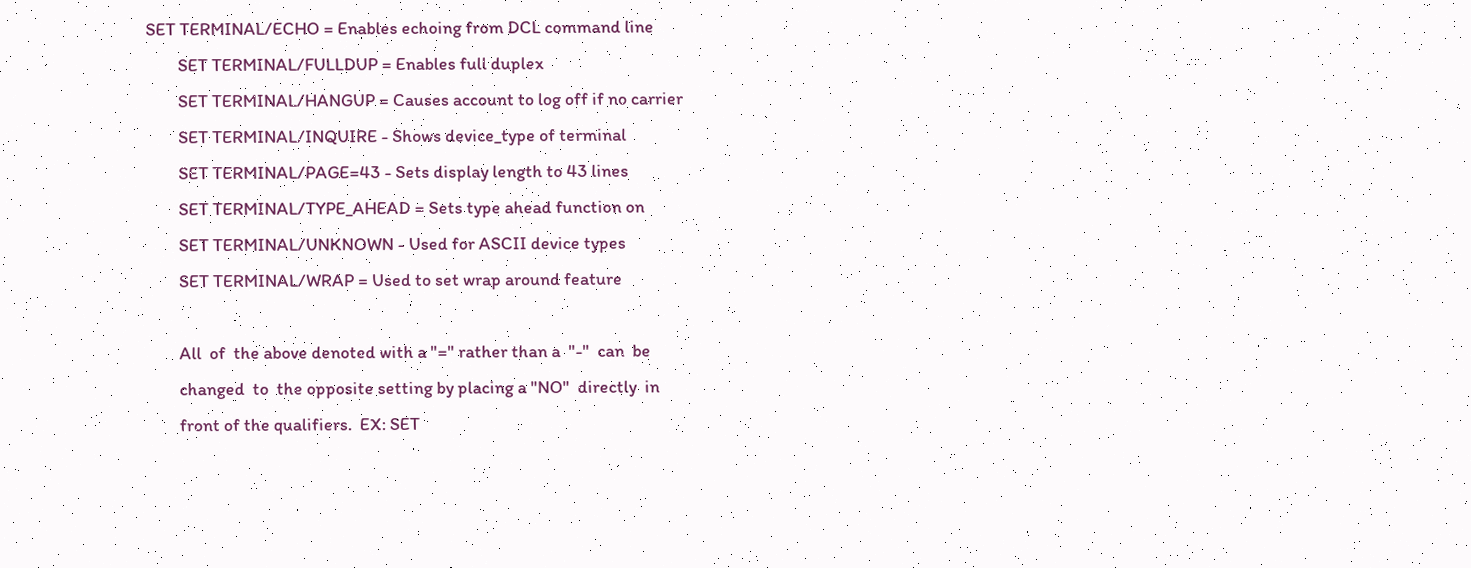SET TERMINAL/ECHO = Enables echoing from DCL command line
        SET TERMINAL/FULLDUP = Enables full duplex
        SET TERMINAL/HANGUP = Causes account to log off if no carrier
        SET TERMINAL/INQUIRE - Shows device_type of terminal
        SET TERMINAL/PAGE=43 - Sets display length to 43 lines
        SET TERMINAL/TYPE_AHEAD = Sets type ahead function on
        SET TERMINAL/UNKNOWN - Used for ASCII device types
        SET TERMINAL/WRAP = Used to set wrap around feature

        All  of  the above denoted with a "=" rather than a  "-"  can  be
        changed  to  the opposite setting by placing a "NO"  directly  in
        front of the qualifiers.  EX: SET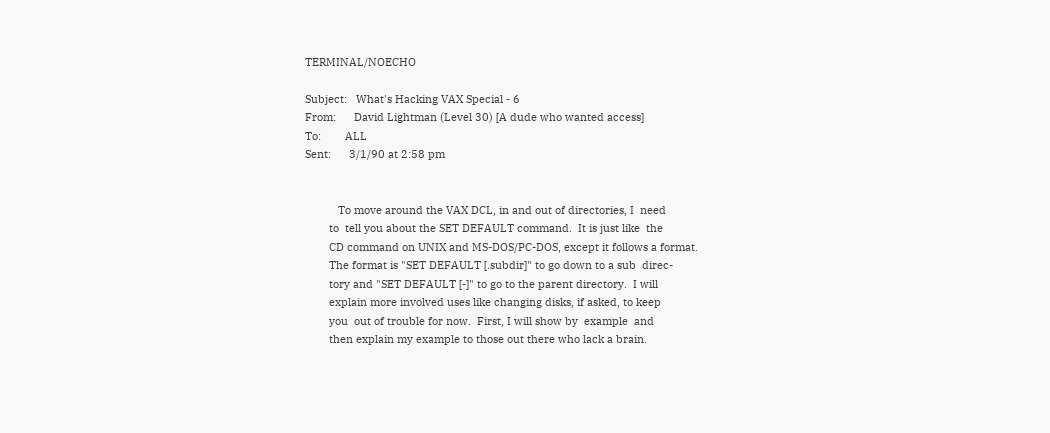TERMINAL/NOECHO

Subject:   What's Hacking VAX Special - 6
From:      David Lightman (Level 30) [A dude who wanted access]
To:        ALL
Sent:      3/1/90 at 2:58 pm


           To move around the VAX DCL, in and out of directories, I  need
        to  tell you about the SET DEFAULT command.  It is just like  the
        CD command on UNIX and MS-DOS/PC-DOS, except it follows a format.
        The format is "SET DEFAULT [.subdir]" to go down to a sub  direc-
        tory and "SET DEFAULT [-]" to go to the parent directory.  I will
        explain more involved uses like changing disks, if asked, to keep
        you  out of trouble for now.  First, I will show by  example  and
        then explain my example to those out there who lack a brain.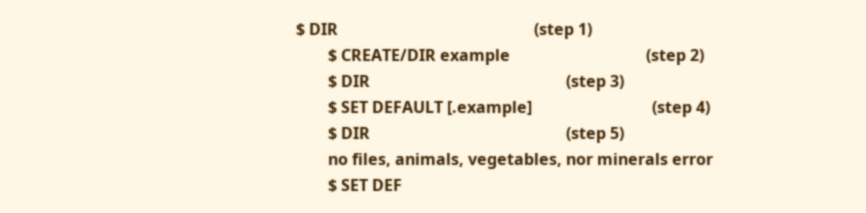$ DIR                                                 (step 1)
        $ CREATE/DIR example                                  (step 2)
        $ DIR                                                 (step 3)
        $ SET DEFAULT [.example]                              (step 4)
        $ DIR                                                 (step 5)
        no files, animals, vegetables, nor minerals error
        $ SET DEF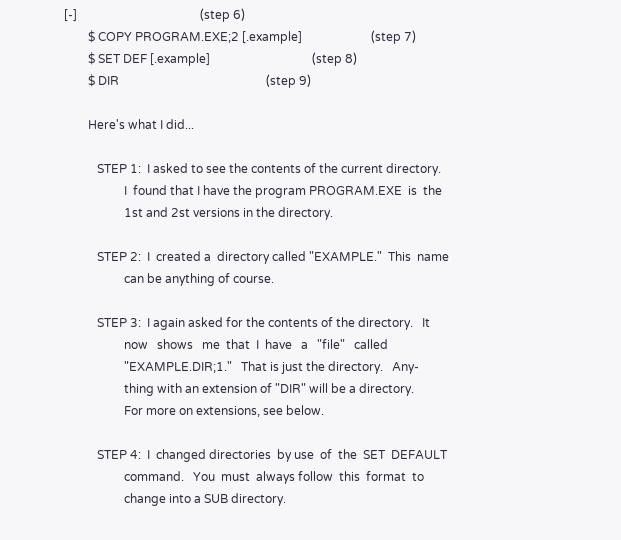[-]                                         (step 6)
        $ COPY PROGRAM.EXE;2 [.example]                       (step 7)
        $ SET DEF [.example]                                  (step 8)
        $ DIR                                                 (step 9)

        Here's what I did...

           STEP 1:  I asked to see the contents of the current directory.
                    I  found that I have the program PROGRAM.EXE  is  the
                    1st and 2st versions in the directory.

           STEP 2:  I  created a  directory called "EXAMPLE."  This  name
                    can be anything of course.

           STEP 3:  I again asked for the contents of the directory.   It
                    now   shows   me  that  I  have   a   "file"   called
                    "EXAMPLE.DIR;1."   That is just the directory.   Any-
                    thing with an extension of "DIR" will be a directory.
                    For more on extensions, see below.

           STEP 4:  I  changed directories  by use  of  the  SET  DEFAULT
                    command.   You  must  always follow  this  format  to
                    change into a SUB directory.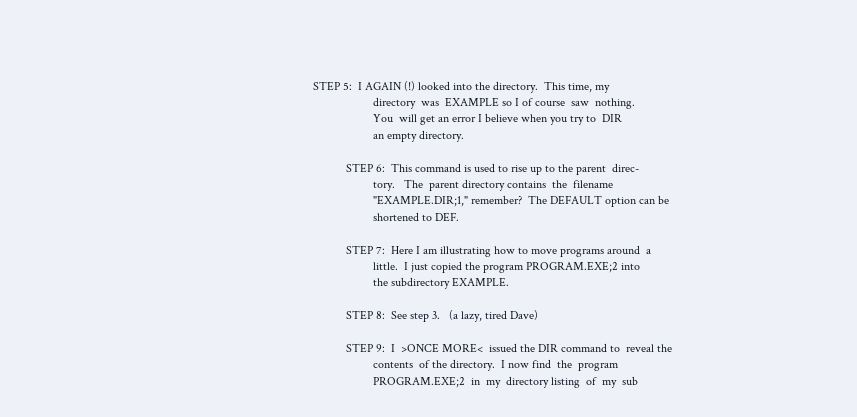STEP 5:  I AGAIN (!) looked into the directory.  This time, my
                    directory  was  EXAMPLE so I of course  saw  nothing.
                    You  will get an error I believe when you try to  DIR
                    an empty directory.

           STEP 6:  This command is used to rise up to the parent  direc-
                    tory.   The  parent directory contains  the  filename
                    "EXAMPLE.DIR;1," remember?  The DEFAULT option can be
                    shortened to DEF.

           STEP 7:  Here I am illustrating how to move programs around  a
                    little.  I just copied the program PROGRAM.EXE;2 into
                    the subdirectory EXAMPLE.

           STEP 8:  See step 3.   (a lazy, tired Dave)

           STEP 9:  I  >ONCE MORE<  issued the DIR command to  reveal the
                    contents  of the directory.  I now find  the  program
                    PROGRAM.EXE;2  in  my  directory listing  of  my  sub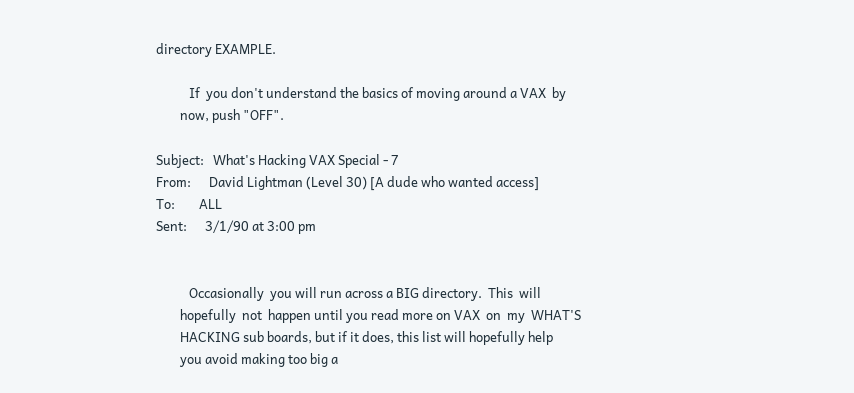directory EXAMPLE.

           If  you don't understand the basics of moving around a VAX  by
        now, push "OFF".

Subject:   What's Hacking VAX Special - 7
From:      David Lightman (Level 30) [A dude who wanted access]
To:        ALL
Sent:      3/1/90 at 3:00 pm


           Occasionally  you will run across a BIG directory.  This  will
        hopefully  not  happen until you read more on VAX  on  my  WHAT'S
        HACKING sub boards, but if it does, this list will hopefully help
        you avoid making too big a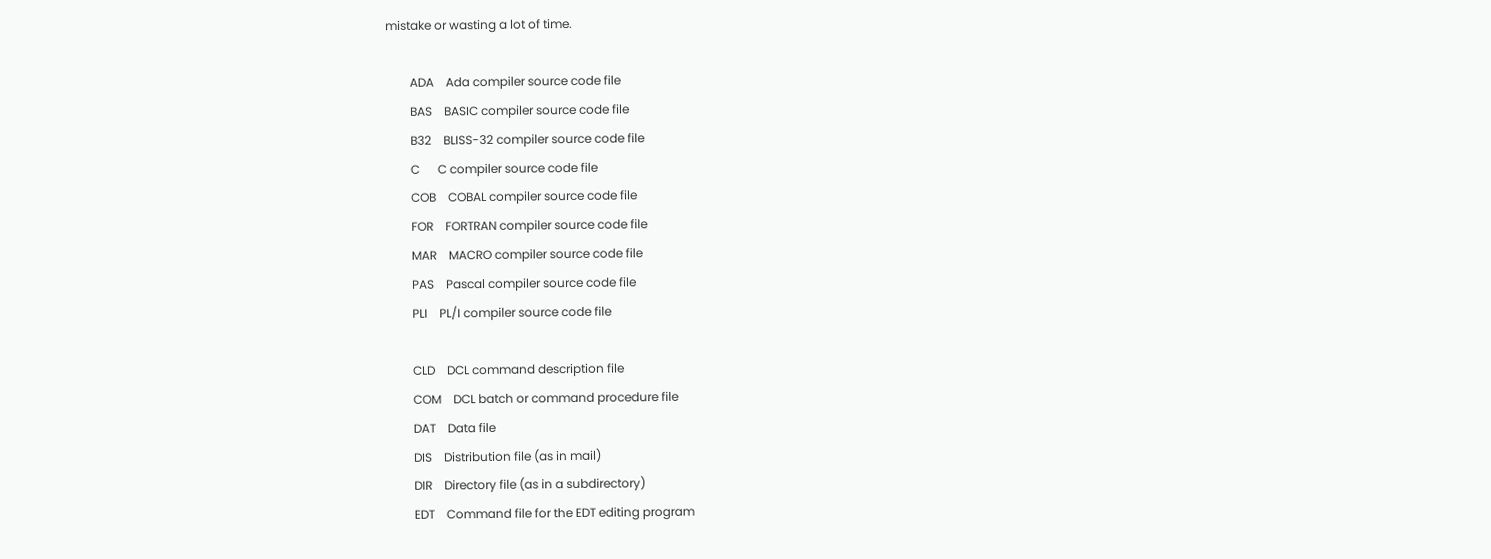mistake or wasting a lot of time.

        ADA    Ada compiler source code file
        BAS    BASIC compiler source code file
        B32    BLISS-32 compiler source code file
        C      C compiler source code file
        COB    COBAL compiler source code file
        FOR    FORTRAN compiler source code file
        MAR    MACRO compiler source code file
        PAS    Pascal compiler source code file
        PLI    PL/I compiler source code file

        CLD    DCL command description file
        COM    DCL batch or command procedure file
        DAT    Data file
        DIS    Distribution file (as in mail)
        DIR    Directory file (as in a subdirectory)
        EDT    Command file for the EDT editing program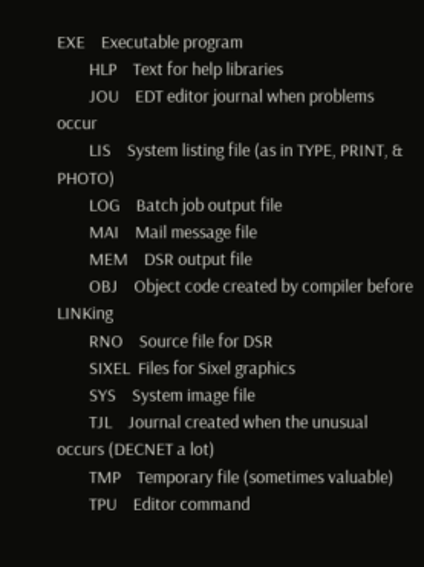EXE    Executable program
        HLP    Text for help libraries
        JOU    EDT editor journal when problems occur
        LIS    System listing file (as in TYPE, PRINT, & PHOTO)
        LOG    Batch job output file
        MAI    Mail message file
        MEM    DSR output file
        OBJ    Object code created by compiler before LINKing
        RNO    Source file for DSR
        SIXEL  Files for Sixel graphics
        SYS    System image file
        TJL    Journal created when the unusual occurs (DECNET a lot)
        TMP    Temporary file (sometimes valuable)
        TPU    Editor command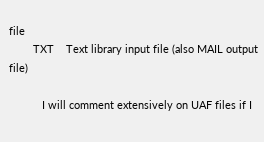file
        TXT    Text library input file (also MAIL output file)

           I will comment extensively on UAF files if I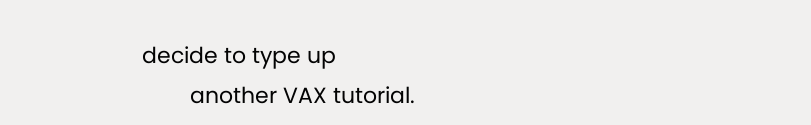decide to type up
        another VAX tutorial.